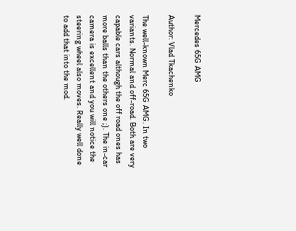Mercedes 65G AMG

Author: Vlad Tkachenko

The well-known Merc 65G AMG. In two variants. Normal and off-road. Both are very capable cars although the off road ones has more balls than the others one ;). The in-car camera is excellent and you will notice the steering wheel also moves. Really well done to add that into the mod.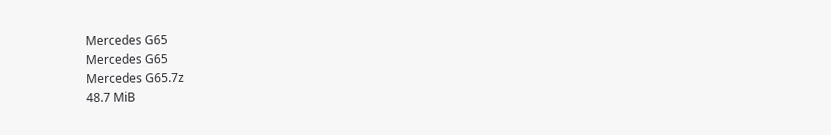Mercedes G65
Mercedes G65
Mercedes G65.7z
48.7 MiB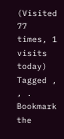(Visited 77 times, 1 visits today)
Tagged , , . Bookmark the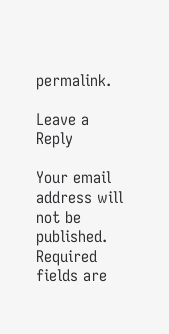permalink.

Leave a Reply

Your email address will not be published. Required fields are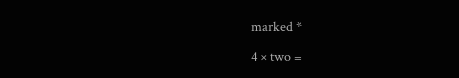marked *

4 × two =